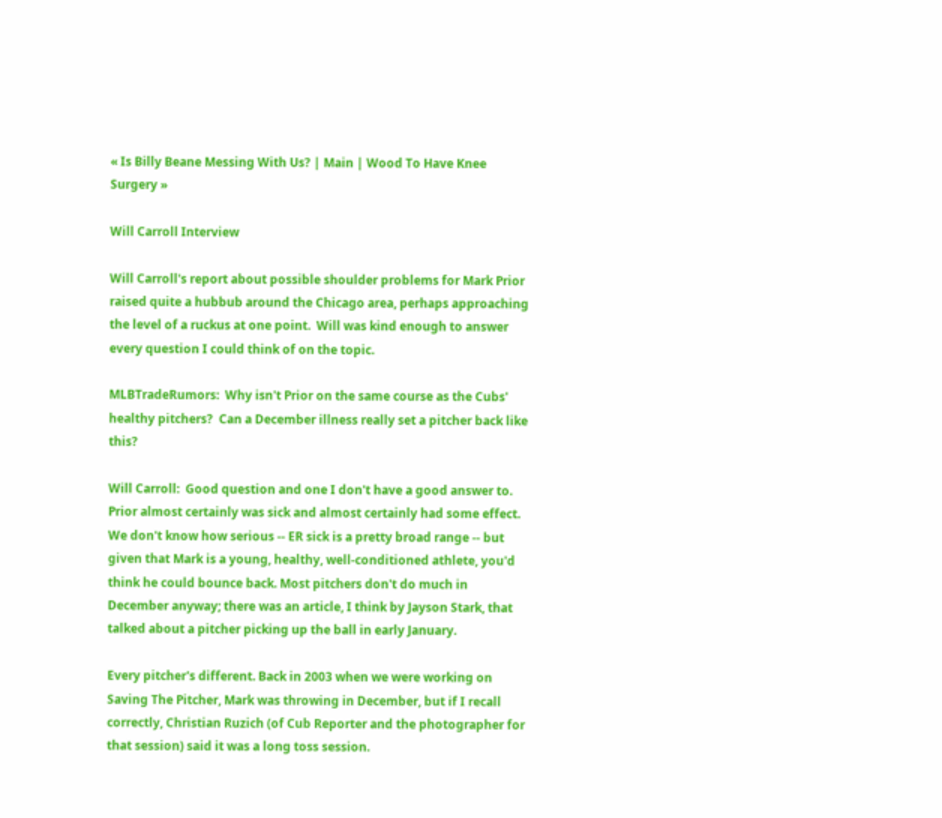« Is Billy Beane Messing With Us? | Main | Wood To Have Knee Surgery »

Will Carroll Interview

Will Carroll's report about possible shoulder problems for Mark Prior raised quite a hubbub around the Chicago area, perhaps approaching the level of a ruckus at one point.  Will was kind enough to answer every question I could think of on the topic.

MLBTradeRumors:  Why isn't Prior on the same course as the Cubs' healthy pitchers?  Can a December illness really set a pitcher back like this?

Will Carroll:  Good question and one I don't have a good answer to. Prior almost certainly was sick and almost certainly had some effect. We don't know how serious -- ER sick is a pretty broad range -- but given that Mark is a young, healthy, well-conditioned athlete, you'd think he could bounce back. Most pitchers don't do much in December anyway; there was an article, I think by Jayson Stark, that talked about a pitcher picking up the ball in early January.

Every pitcher's different. Back in 2003 when we were working on Saving The Pitcher, Mark was throwing in December, but if I recall correctly, Christian Ruzich (of Cub Reporter and the photographer for that session) said it was a long toss session.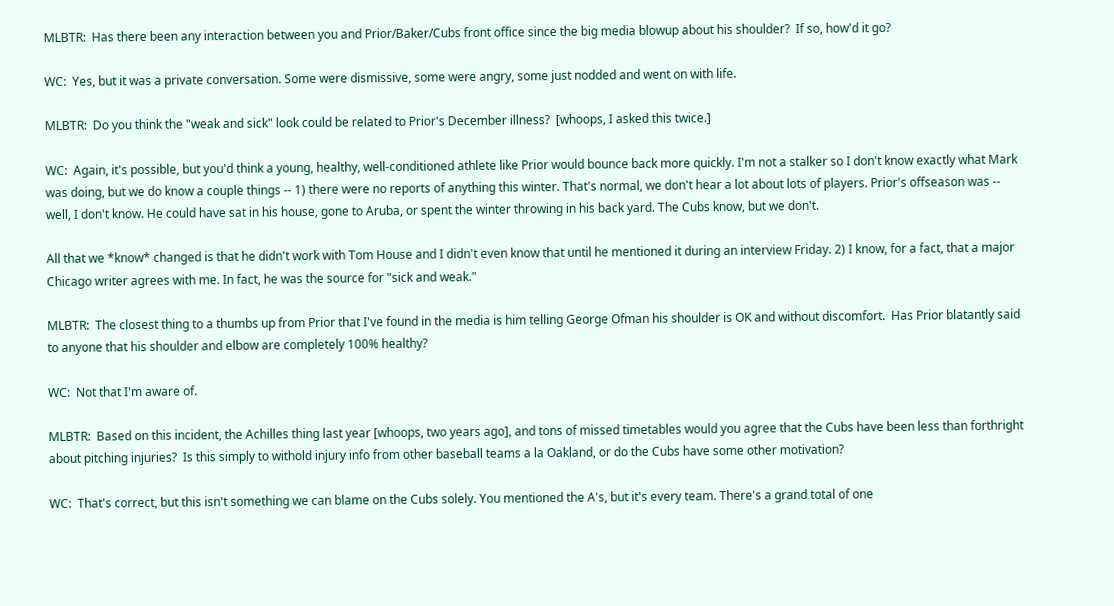MLBTR:  Has there been any interaction between you and Prior/Baker/Cubs front office since the big media blowup about his shoulder?  If so, how'd it go?

WC:  Yes, but it was a private conversation. Some were dismissive, some were angry, some just nodded and went on with life.

MLBTR:  Do you think the "weak and sick" look could be related to Prior's December illness?  [whoops, I asked this twice.]

WC:  Again, it's possible, but you'd think a young, healthy, well-conditioned athlete like Prior would bounce back more quickly. I'm not a stalker so I don't know exactly what Mark was doing, but we do know a couple things -- 1) there were no reports of anything this winter. That's normal, we don't hear a lot about lots of players. Prior's offseason was -- well, I don't know. He could have sat in his house, gone to Aruba, or spent the winter throwing in his back yard. The Cubs know, but we don't.

All that we *know* changed is that he didn't work with Tom House and I didn't even know that until he mentioned it during an interview Friday. 2) I know, for a fact, that a major Chicago writer agrees with me. In fact, he was the source for "sick and weak."

MLBTR:  The closest thing to a thumbs up from Prior that I've found in the media is him telling George Ofman his shoulder is OK and without discomfort.  Has Prior blatantly said to anyone that his shoulder and elbow are completely 100% healthy?

WC:  Not that I'm aware of.

MLBTR:  Based on this incident, the Achilles thing last year [whoops, two years ago], and tons of missed timetables would you agree that the Cubs have been less than forthright about pitching injuries?  Is this simply to withold injury info from other baseball teams a la Oakland, or do the Cubs have some other motivation?

WC:  That's correct, but this isn't something we can blame on the Cubs solely. You mentioned the A's, but it's every team. There's a grand total of one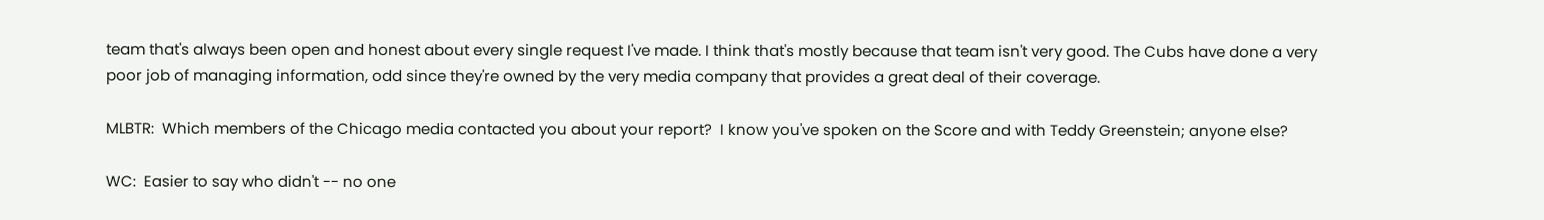team that's always been open and honest about every single request I've made. I think that's mostly because that team isn't very good. The Cubs have done a very poor job of managing information, odd since they're owned by the very media company that provides a great deal of their coverage.

MLBTR:  Which members of the Chicago media contacted you about your report?  I know you've spoken on the Score and with Teddy Greenstein; anyone else?

WC:  Easier to say who didn't -- no one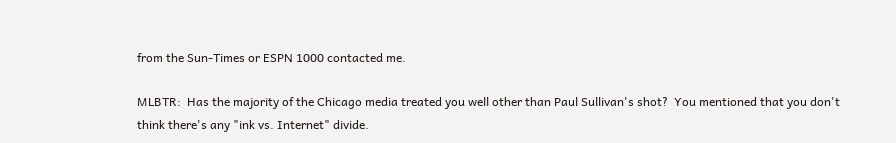from the Sun-Times or ESPN 1000 contacted me.

MLBTR:  Has the majority of the Chicago media treated you well other than Paul Sullivan's shot?  You mentioned that you don't think there's any "ink vs. Internet" divide.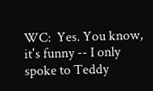WC:  Yes. You know, it's funny -- I only spoke to Teddy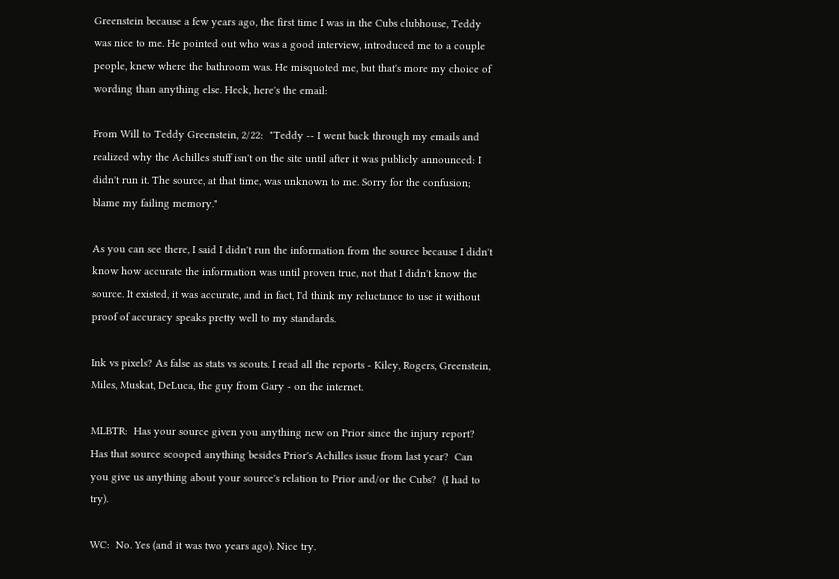Greenstein because a few years ago, the first time I was in the Cubs clubhouse, Teddy was nice to me. He pointed out who was a good interview, introduced me to a couple people, knew where the bathroom was. He misquoted me, but that's more my choice of wording than anything else. Heck, here's the email:

From Will to Teddy Greenstein, 2/22:  "Teddy -- I went back through my emails and realized why the Achilles stuff isn't on the site until after it was publicly announced: I  didn't run it. The source, at that time, was unknown to me. Sorry for the confusion; blame my failing memory."

As you can see there, I said I didn't run the information from the source because I didn't know how accurate the information was until proven true, not that I didn't know the source. It existed, it was accurate, and in fact, I'd think my reluctance to use it without proof of accuracy speaks pretty well to my standards.

Ink vs pixels? As false as stats vs scouts. I read all the reports - Kiley, Rogers, Greenstein, Miles, Muskat, DeLuca, the guy from Gary - on the internet.

MLBTR:  Has your source given you anything new on Prior since the injury report?  Has that source scooped anything besides Prior's Achilles issue from last year?  Can you give us anything about your source's relation to Prior and/or the Cubs?  (I had to try).

WC:  No. Yes (and it was two years ago). Nice try.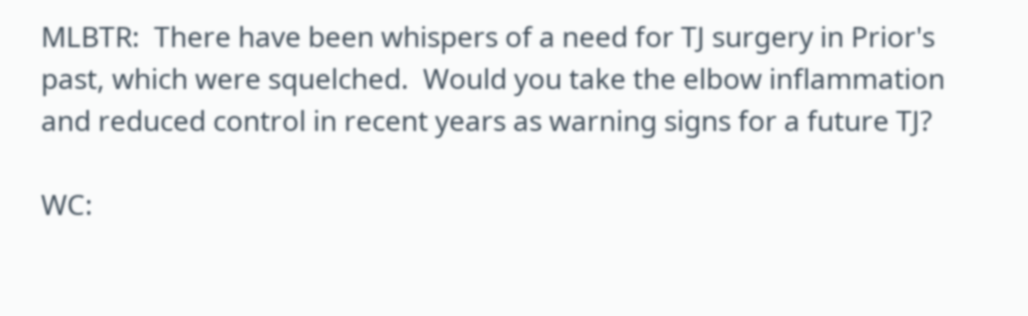MLBTR:  There have been whispers of a need for TJ surgery in Prior's past, which were squelched.  Would you take the elbow inflammation and reduced control in recent years as warning signs for a future TJ?

WC: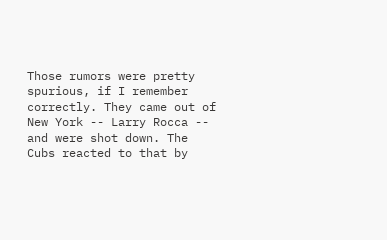Those rumors were pretty spurious, if I remember correctly. They came out of New York -- Larry Rocca -- and were shot down. The Cubs reacted to that by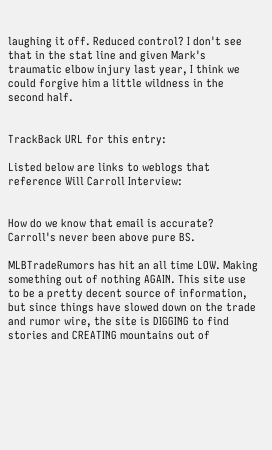laughing it off. Reduced control? I don't see that in the stat line and given Mark's traumatic elbow injury last year, I think we could forgive him a little wildness in the second half.


TrackBack URL for this entry:

Listed below are links to weblogs that reference Will Carroll Interview:


How do we know that email is accurate? Carroll's never been above pure BS.

MLBTradeRumors has hit an all time LOW. Making something out of nothing AGAIN. This site use to be a pretty decent source of information, but since things have slowed down on the trade and rumor wire, the site is DIGGING to find stories and CREATING mountains out of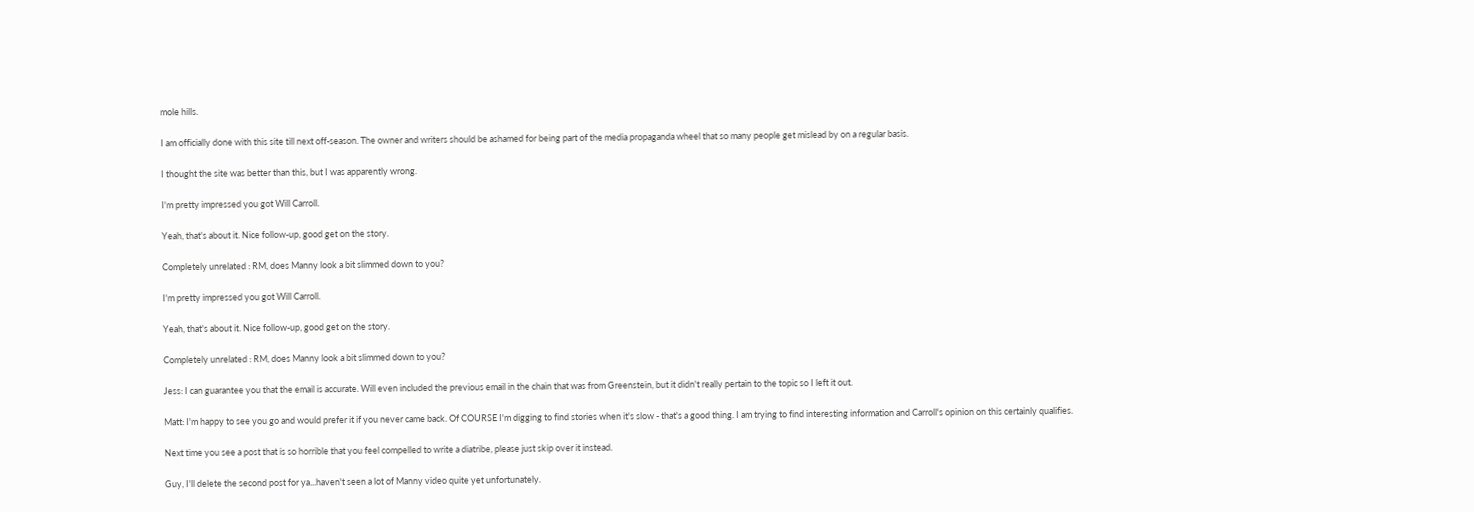mole hills.

I am officially done with this site till next off-season. The owner and writers should be ashamed for being part of the media propaganda wheel that so many people get mislead by on a regular basis.

I thought the site was better than this, but I was apparently wrong.

I'm pretty impressed you got Will Carroll.

Yeah, that's about it. Nice follow-up, good get on the story.

Completely unrelated : RM, does Manny look a bit slimmed down to you?

I'm pretty impressed you got Will Carroll.

Yeah, that's about it. Nice follow-up, good get on the story.

Completely unrelated : RM, does Manny look a bit slimmed down to you?

Jess: I can guarantee you that the email is accurate. Will even included the previous email in the chain that was from Greenstein, but it didn't really pertain to the topic so I left it out.

Matt: I'm happy to see you go and would prefer it if you never came back. Of COURSE I'm digging to find stories when it's slow - that's a good thing. I am trying to find interesting information and Carroll's opinion on this certainly qualifies.

Next time you see a post that is so horrible that you feel compelled to write a diatribe, please just skip over it instead.

Guy, I'll delete the second post for ya...haven't seen a lot of Manny video quite yet unfortunately.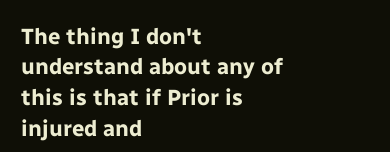The thing I don't understand about any of this is that if Prior is injured and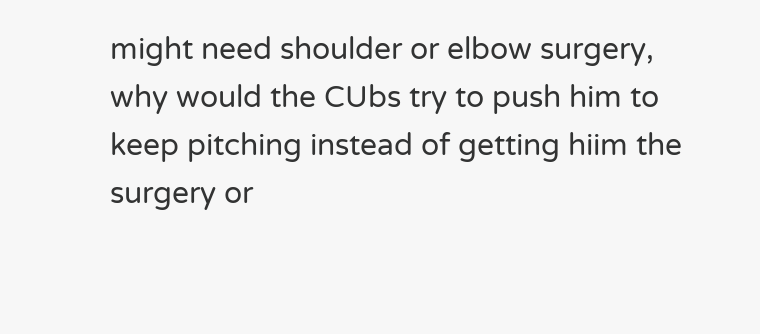might need shoulder or elbow surgery, why would the CUbs try to push him to keep pitching instead of getting hiim the surgery or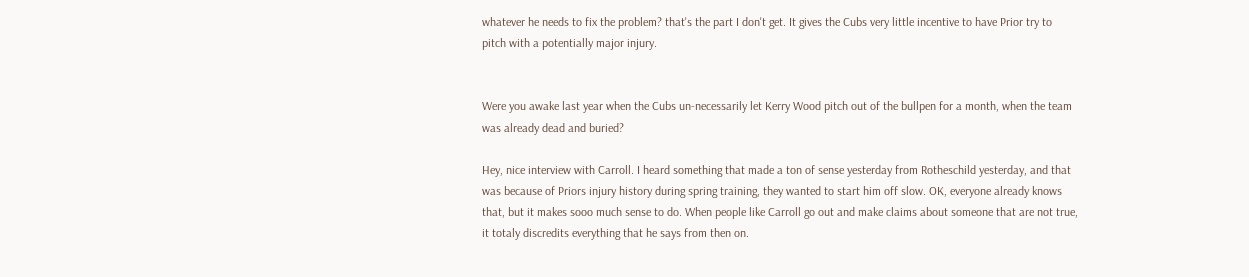whatever he needs to fix the problem? that's the part I don't get. It gives the Cubs very little incentive to have Prior try to pitch with a potentially major injury.


Were you awake last year when the Cubs un-necessarily let Kerry Wood pitch out of the bullpen for a month, when the team was already dead and buried?

Hey, nice interview with Carroll. I heard something that made a ton of sense yesterday from Rotheschild yesterday, and that was because of Priors injury history during spring training, they wanted to start him off slow. OK, everyone already knows that, but it makes sooo much sense to do. When people like Carroll go out and make claims about someone that are not true, it totaly discredits everything that he says from then on.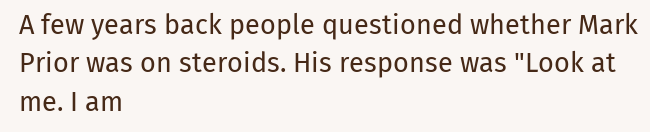A few years back people questioned whether Mark Prior was on steroids. His response was "Look at me. I am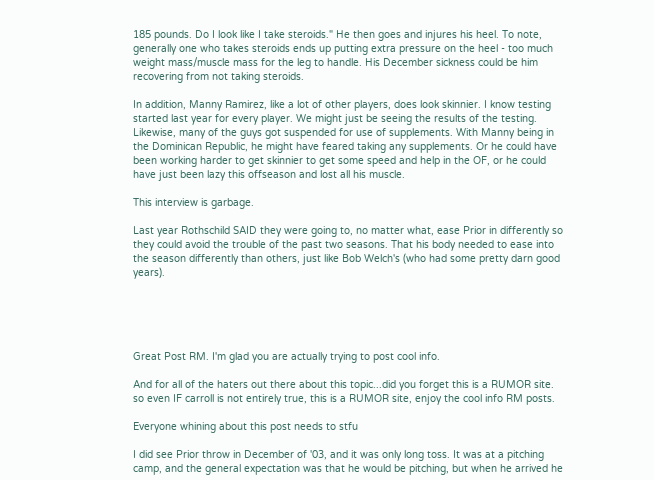185 pounds. Do I look like I take steroids." He then goes and injures his heel. To note, generally one who takes steroids ends up putting extra pressure on the heel - too much weight mass/muscle mass for the leg to handle. His December sickness could be him recovering from not taking steroids.

In addition, Manny Ramirez, like a lot of other players, does look skinnier. I know testing started last year for every player. We might just be seeing the results of the testing. Likewise, many of the guys got suspended for use of supplements. With Manny being in the Dominican Republic, he might have feared taking any supplements. Or he could have been working harder to get skinnier to get some speed and help in the OF, or he could have just been lazy this offseason and lost all his muscle.

This interview is garbage.

Last year Rothschild SAID they were going to, no matter what, ease Prior in differently so they could avoid the trouble of the past two seasons. That his body needed to ease into the season differently than others, just like Bob Welch's (who had some pretty darn good years).





Great Post RM. I'm glad you are actually trying to post cool info.

And for all of the haters out there about this topic...did you forget this is a RUMOR site. so even IF carroll is not entirely true, this is a RUMOR site, enjoy the cool info RM posts.

Everyone whining about this post needs to stfu

I did see Prior throw in December of '03, and it was only long toss. It was at a pitching camp, and the general expectation was that he would be pitching, but when he arrived he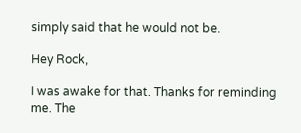simply said that he would not be.

Hey Rock,

I was awake for that. Thanks for reminding me. The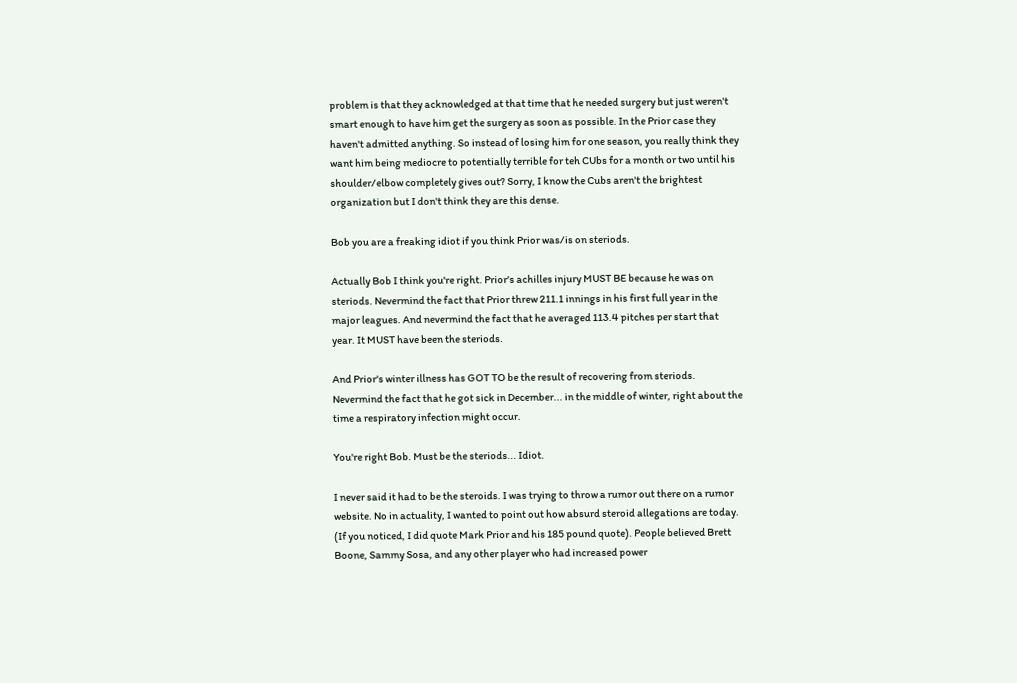problem is that they acknowledged at that time that he needed surgery but just weren't smart enough to have him get the surgery as soon as possible. In the Prior case they haven't admitted anything. So instead of losing him for one season, you really think they want him being mediocre to potentially terrible for teh CUbs for a month or two until his shoulder/elbow completely gives out? Sorry, I know the Cubs aren't the brightest organization but I don't think they are this dense.

Bob you are a freaking idiot if you think Prior was/is on steriods.

Actually Bob I think you're right. Prior's achilles injury MUST BE because he was on steriods. Nevermind the fact that Prior threw 211.1 innings in his first full year in the major leagues. And nevermind the fact that he averaged 113.4 pitches per start that year. It MUST have been the steriods.

And Prior's winter illness has GOT TO be the result of recovering from steriods. Nevermind the fact that he got sick in December... in the middle of winter, right about the time a respiratory infection might occur.

You're right Bob. Must be the steriods... Idiot.

I never said it had to be the steroids. I was trying to throw a rumor out there on a rumor website. No in actuality, I wanted to point out how absurd steroid allegations are today. (If you noticed, I did quote Mark Prior and his 185 pound quote). People believed Brett Boone, Sammy Sosa, and any other player who had increased power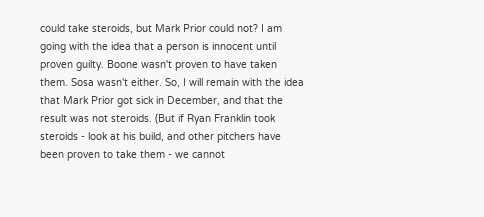could take steroids, but Mark Prior could not? I am going with the idea that a person is innocent until proven guilty. Boone wasn't proven to have taken them. Sosa wasn't either. So, I will remain with the idea that Mark Prior got sick in December, and that the result was not steroids. (But if Ryan Franklin took steroids - look at his build, and other pitchers have been proven to take them - we cannot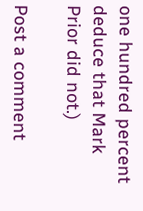one hundred percent deduce that Mark Prior did not.)

Post a comment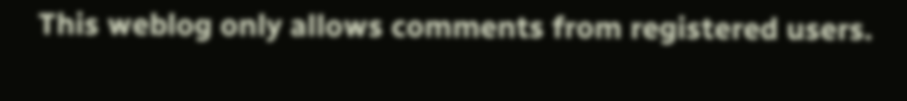This weblog only allows comments from registered users.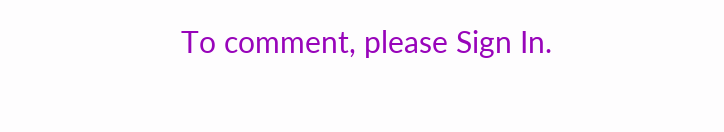To comment, please Sign In.